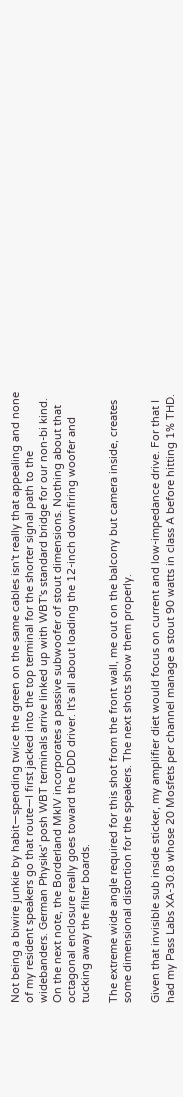Not being a biwire junkie by habit—spending twice the green on the same cables isn't really that appealing and none of my resident speakers go that route—I first jacked into the top terminal for the shorter signal path to the widebanders. German Physiks' posh WBT terminals arrive linked up with WBT's standard bridge for our non-bi kind. On the next note, the Borderland MkIV incorporates a passive subwoofer of stout dimensions. Nothing about that octagonal enclosure really goes toward the DDD driver. It's all about loading the 12-inch downfiring woofer and tucking away the filter boards.

The extreme wide angle required for this shot from the front wall, me out on the balcony but camera inside, creates some dimensional distortion for the speakers. The next shots show them properly.

Given that invisible sub inside sticker, my amplifier diet would focus on current and low-impedance drive. For that I had my Pass Labs XA-30.8 whose 20 Mosfets per channel manage a stout 90 watts in class A before hitting 1% THD.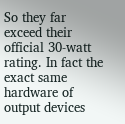So they far exceed their official 30-watt rating. In fact the exact same hardware of output devices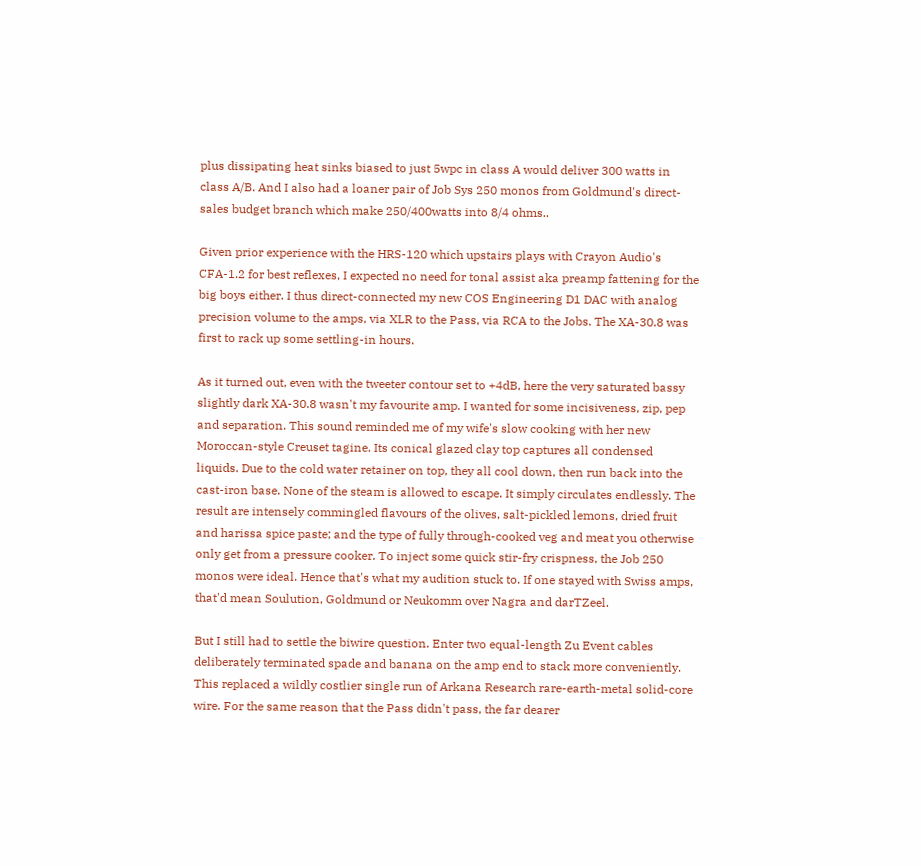plus dissipating heat sinks biased to just 5wpc in class A would deliver 300 watts in class A/B. And I also had a loaner pair of Job Sys 250 monos from Goldmund's direct-sales budget branch which make 250/400watts into 8/4 ohms..

Given prior experience with the HRS-120 which upstairs plays with Crayon Audio's CFA-1.2 for best reflexes, I expected no need for tonal assist aka preamp fattening for the big boys either. I thus direct-connected my new COS Engineering D1 DAC with analog precision volume to the amps, via XLR to the Pass, via RCA to the Jobs. The XA-30.8 was first to rack up some settling-in hours.

As it turned out, even with the tweeter contour set to +4dB, here the very saturated bassy slightly dark XA-30.8 wasn't my favourite amp. I wanted for some incisiveness, zip, pep and separation. This sound reminded me of my wife's slow cooking with her new Moroccan-style Creuset tagine. Its conical glazed clay top captures all condensed liquids. Due to the cold water retainer on top, they all cool down, then run back into the cast-iron base. None of the steam is allowed to escape. It simply circulates endlessly. The result are intensely commingled flavours of the olives, salt-pickled lemons, dried fruit and harissa spice paste; and the type of fully through-cooked veg and meat you otherwise only get from a pressure cooker. To inject some quick stir-fry crispness, the Job 250 monos were ideal. Hence that's what my audition stuck to. If one stayed with Swiss amps, that'd mean Soulution, Goldmund or Neukomm over Nagra and darTZeel.

But I still had to settle the biwire question. Enter two equal-length Zu Event cables deliberately terminated spade and banana on the amp end to stack more conveniently. This replaced a wildly costlier single run of Arkana Research rare-earth-metal solid-core wire. For the same reason that the Pass didn't pass, the far dearer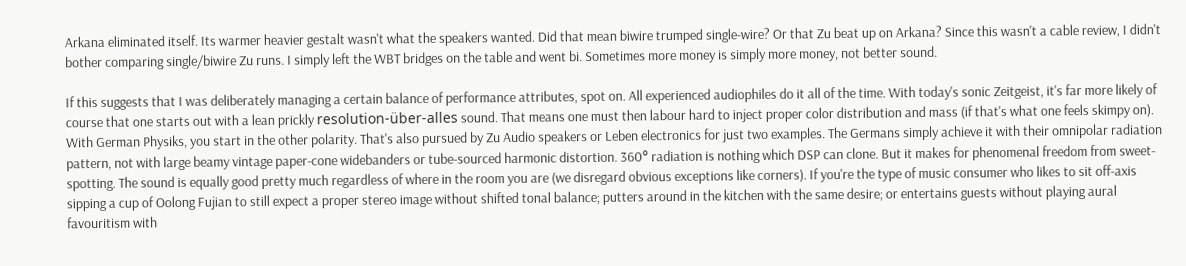Arkana eliminated itself. Its warmer heavier gestalt wasn't what the speakers wanted. Did that mean biwire trumped single-wire? Or that Zu beat up on Arkana? Since this wasn't a cable review, I didn't bother comparing single/biwire Zu runs. I simply left the WBT bridges on the table and went bi. Sometimes more money is simply more money, not better sound.

If this suggests that I was deliberately managing a certain balance of performance attributes, spot on. All experienced audiophiles do it all of the time. With today's sonic Zeitgeist, it's far more likely of course that one starts out with a lean prickly resolution-über-alles sound. That means one must then labour hard to inject proper color distribution and mass (if that's what one feels skimpy on). With German Physiks, you start in the other polarity. That's also pursued by Zu Audio speakers or Leben electronics for just two examples. The Germans simply achieve it with their omnipolar radiation pattern, not with large beamy vintage paper-cone widebanders or tube-sourced harmonic distortion. 360° radiation is nothing which DSP can clone. But it makes for phenomenal freedom from sweet-spotting. The sound is equally good pretty much regardless of where in the room you are (we disregard obvious exceptions like corners). If you're the type of music consumer who likes to sit off-axis sipping a cup of Oolong Fujian to still expect a proper stereo image without shifted tonal balance; putters around in the kitchen with the same desire; or entertains guests without playing aural favouritism with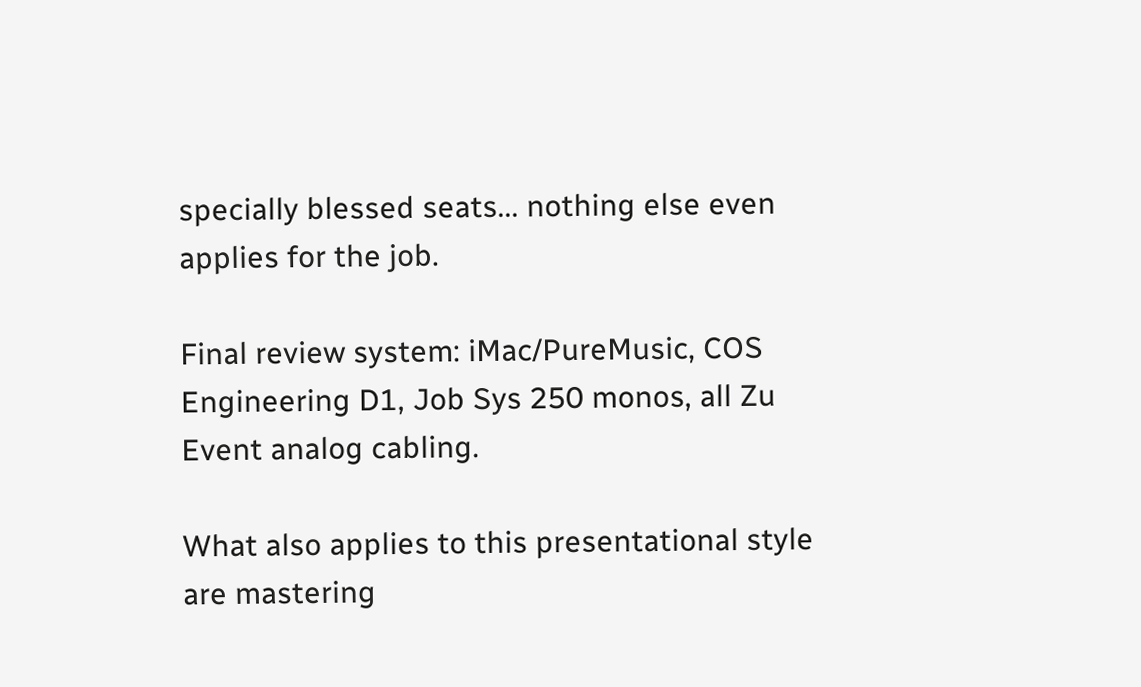specially blessed seats... nothing else even applies for the job.

Final review system: iMac/PureMusic, COS Engineering D1, Job Sys 250 monos, all Zu Event analog cabling.

What also applies to this presentational style are mastering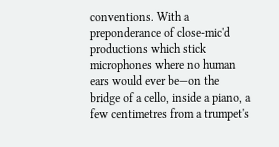conventions. With a preponderance of close-mic'd productions which stick microphones where no human ears would ever be—on the bridge of a cello, inside a piano, a few centimetres from a trumpet's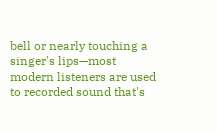bell or nearly touching a singer's lips—most modern listeners are used to recorded sound that's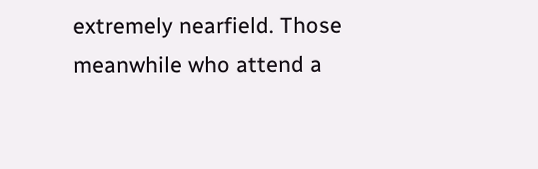extremely nearfield. Those meanwhile who attend a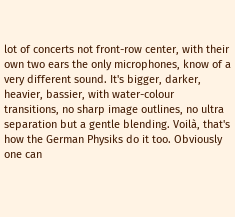lot of concerts not front-row center, with their own two ears the only microphones, know of a very different sound. It's bigger, darker, heavier, bassier, with water-colour transitions, no sharp image outlines, no ultra separation but a gentle blending. Voilà, that's how the German Physiks do it too. Obviously one can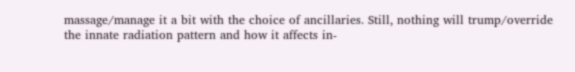massage/manage it a bit with the choice of ancillaries. Still, nothing will trump/override the innate radiation pattern and how it affects in-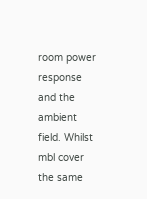room power response and the ambient field. Whilst mbl cover the same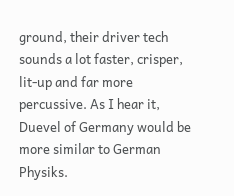ground, their driver tech sounds a lot faster, crisper, lit-up and far more percussive. As I hear it, Duevel of Germany would be more similar to German Physiks.